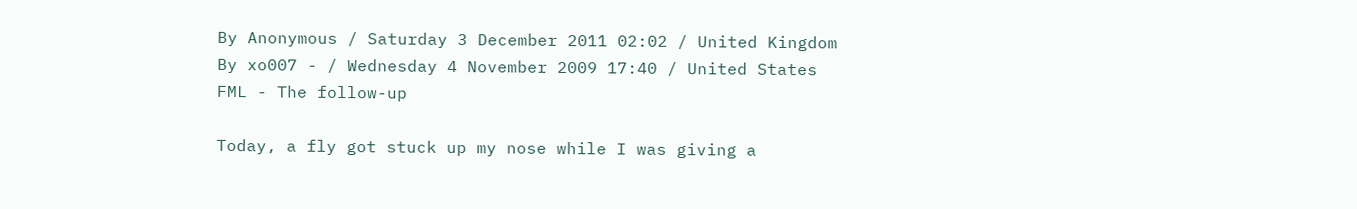By Anonymous / Saturday 3 December 2011 02:02 / United Kingdom
By xo007 - / Wednesday 4 November 2009 17:40 / United States
FML - The follow-up

Today, a fly got stuck up my nose while I was giving a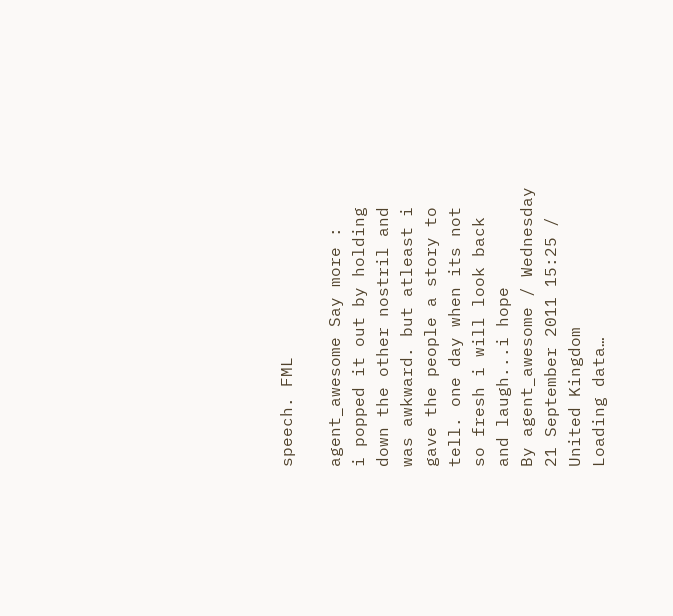speech. FML

agent_awesome Say more :
i popped it out by holding down the other nostril and was awkward. but atleast i gave the people a story to tell. one day when its not so fresh i will look back and laugh...i hope
By agent_awesome / Wednesday 21 September 2011 15:25 / United Kingdom
Loading data…